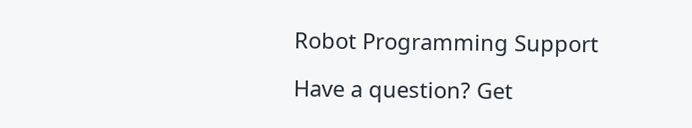Robot Programming Support

Have a question? Get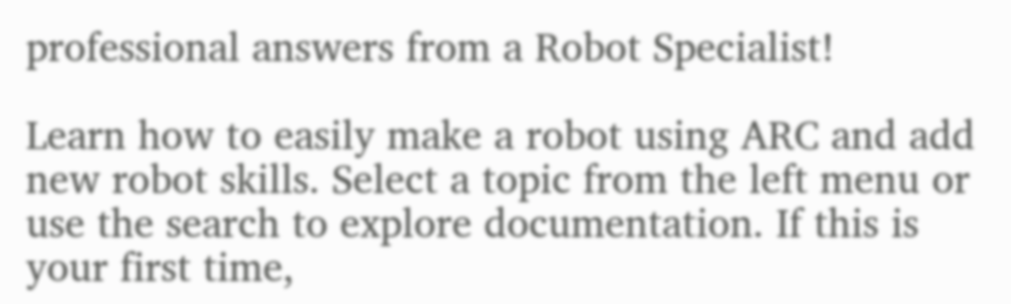professional answers from a Robot Specialist!

Learn how to easily make a robot using ARC and add new robot skills. Select a topic from the left menu or use the search to explore documentation. If this is your first time,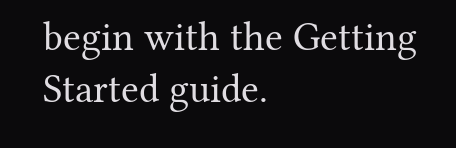begin with the Getting Started guide.